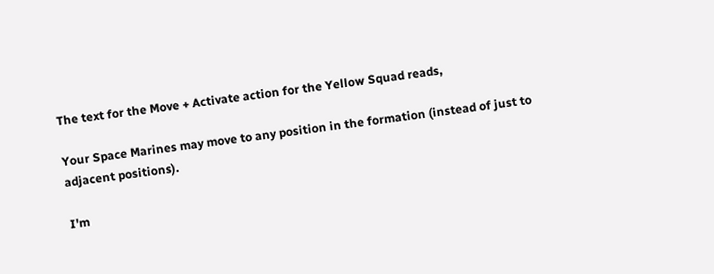The text for the Move + Activate action for the Yellow Squad reads,

Your Space Marines may move to any position in the formation (instead of just to adjacent positions).

I'm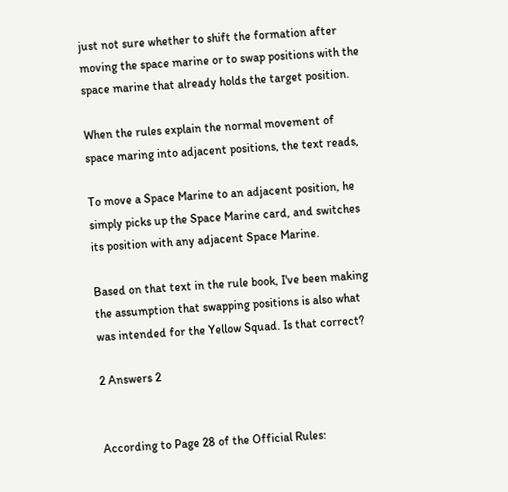just not sure whether to shift the formation after moving the space marine or to swap positions with the space marine that already holds the target position.

When the rules explain the normal movement of space maring into adjacent positions, the text reads,

To move a Space Marine to an adjacent position, he simply picks up the Space Marine card, and switches its position with any adjacent Space Marine.

Based on that text in the rule book, I've been making the assumption that swapping positions is also what was intended for the Yellow Squad. Is that correct?

2 Answers 2


According to Page 28 of the Official Rules: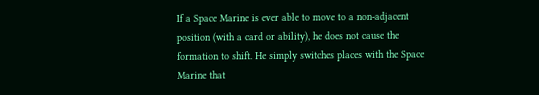If a Space Marine is ever able to move to a non-adjacent position (with a card or ability), he does not cause the formation to shift. He simply switches places with the Space Marine that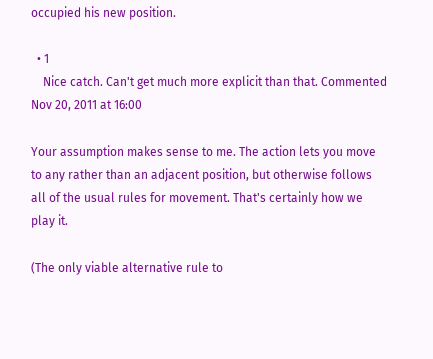occupied his new position.

  • 1
    Nice catch. Can't get much more explicit than that. Commented Nov 20, 2011 at 16:00

Your assumption makes sense to me. The action lets you move to any rather than an adjacent position, but otherwise follows all of the usual rules for movement. That's certainly how we play it.

(The only viable alternative rule to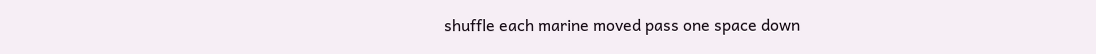shuffle each marine moved pass one space down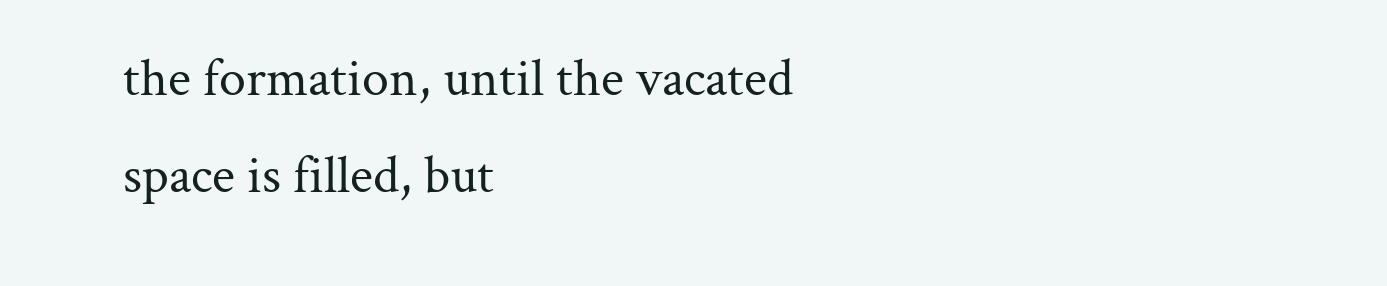the formation, until the vacated space is filled, but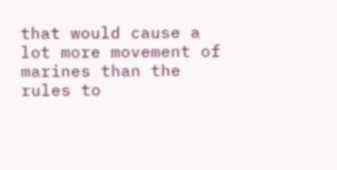that would cause a lot more movement of marines than the rules to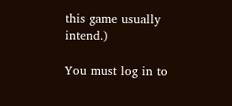this game usually intend.)

You must log in to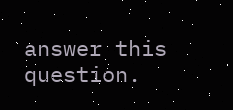answer this question.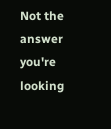Not the answer you're looking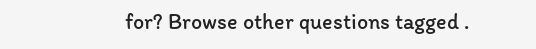for? Browse other questions tagged .